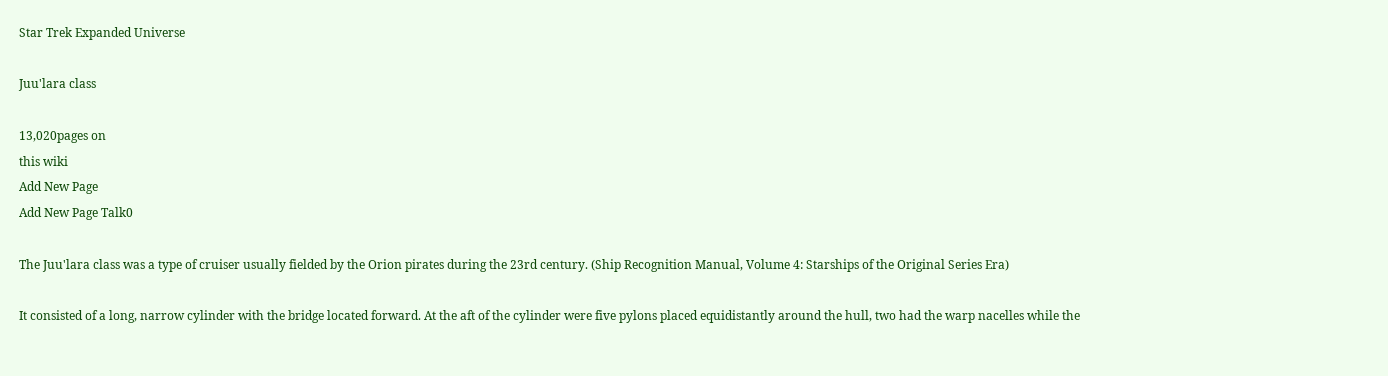Star Trek Expanded Universe

Juu'lara class

13,020pages on
this wiki
Add New Page
Add New Page Talk0

The Juu'lara class was a type of cruiser usually fielded by the Orion pirates during the 23rd century. (Ship Recognition Manual, Volume 4: Starships of the Original Series Era)

It consisted of a long, narrow cylinder with the bridge located forward. At the aft of the cylinder were five pylons placed equidistantly around the hull, two had the warp nacelles while the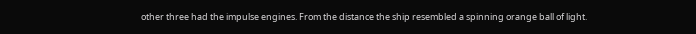other three had the impulse engines. From the distance the ship resembled a spinning orange ball of light.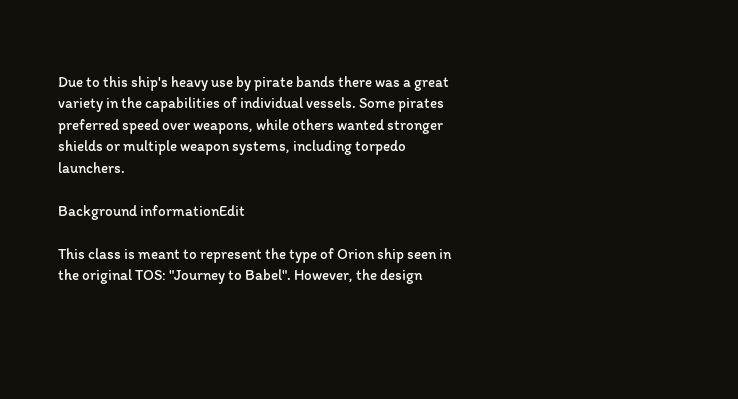Due to this ship's heavy use by pirate bands there was a great variety in the capabilities of individual vessels. Some pirates preferred speed over weapons, while others wanted stronger shields or multiple weapon systems, including torpedo launchers.

Background informationEdit

This class is meant to represent the type of Orion ship seen in the original TOS: "Journey to Babel". However, the design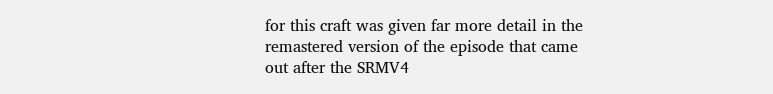for this craft was given far more detail in the remastered version of the episode that came out after the SRMV4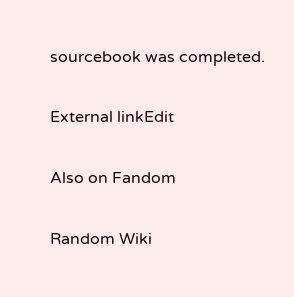sourcebook was completed.

External linkEdit

Also on Fandom

Random Wiki